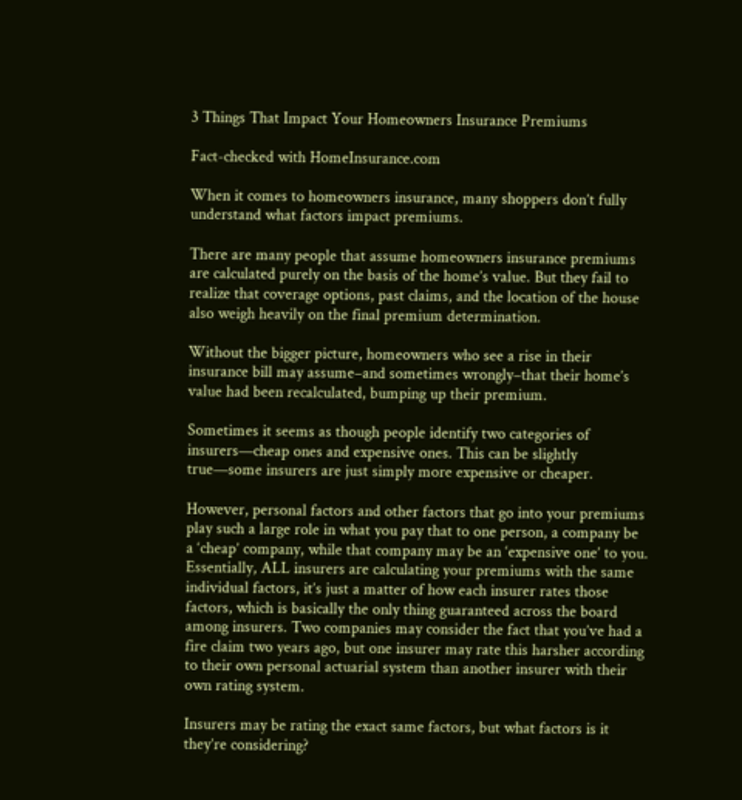3 Things That Impact Your Homeowners Insurance Premiums

Fact-checked with HomeInsurance.com

When it comes to homeowners insurance, many shoppers don’t fully understand what factors impact premiums.

There are many people that assume homeowners insurance premiums are calculated purely on the basis of the home’s value. But they fail to realize that coverage options, past claims, and the location of the house also weigh heavily on the final premium determination.

Without the bigger picture, homeowners who see a rise in their insurance bill may assume–and sometimes wrongly–that their home’s value had been recalculated, bumping up their premium.

Sometimes it seems as though people identify two categories of insurers—cheap ones and expensive ones. This can be slightly true—some insurers are just simply more expensive or cheaper.

However, personal factors and other factors that go into your premiums play such a large role in what you pay that to one person, a company be a ‘cheap’ company, while that company may be an ‘expensive one’ to you. Essentially, ALL insurers are calculating your premiums with the same individual factors, it’s just a matter of how each insurer rates those factors, which is basically the only thing guaranteed across the board among insurers. Two companies may consider the fact that you’ve had a fire claim two years ago, but one insurer may rate this harsher according to their own personal actuarial system than another insurer with their own rating system.

Insurers may be rating the exact same factors, but what factors is it they’re considering?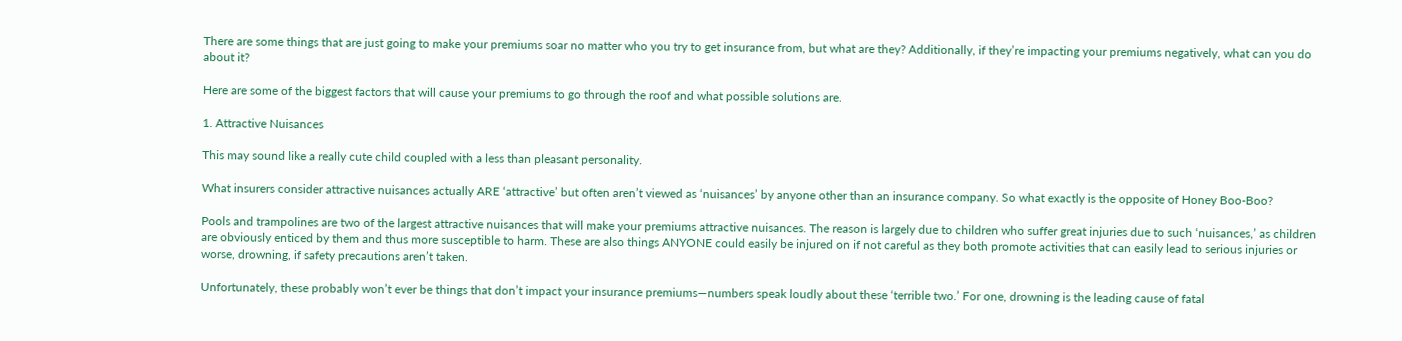There are some things that are just going to make your premiums soar no matter who you try to get insurance from, but what are they? Additionally, if they’re impacting your premiums negatively, what can you do about it?

Here are some of the biggest factors that will cause your premiums to go through the roof and what possible solutions are.

1. Attractive Nuisances

This may sound like a really cute child coupled with a less than pleasant personality.

What insurers consider attractive nuisances actually ARE ‘attractive’ but often aren’t viewed as ‘nuisances’ by anyone other than an insurance company. So what exactly is the opposite of Honey Boo-Boo?

Pools and trampolines are two of the largest attractive nuisances that will make your premiums attractive nuisances. The reason is largely due to children who suffer great injuries due to such ‘nuisances,’ as children are obviously enticed by them and thus more susceptible to harm. These are also things ANYONE could easily be injured on if not careful as they both promote activities that can easily lead to serious injuries or worse, drowning, if safety precautions aren’t taken.

Unfortunately, these probably won’t ever be things that don’t impact your insurance premiums—numbers speak loudly about these ‘terrible two.’ For one, drowning is the leading cause of fatal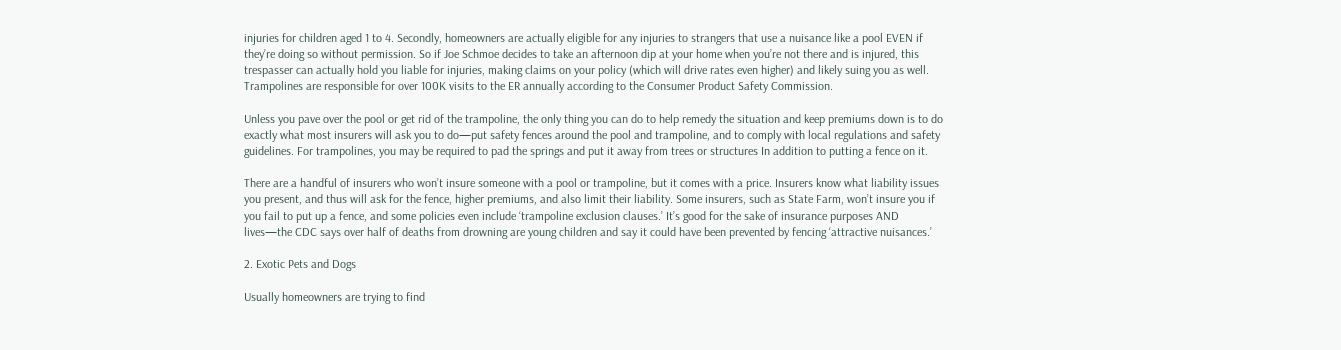injuries for children aged 1 to 4. Secondly, homeowners are actually eligible for any injuries to strangers that use a nuisance like a pool EVEN if they’re doing so without permission. So if Joe Schmoe decides to take an afternoon dip at your home when you’re not there and is injured, this trespasser can actually hold you liable for injuries, making claims on your policy (which will drive rates even higher) and likely suing you as well. Trampolines are responsible for over 100K visits to the ER annually according to the Consumer Product Safety Commission.

Unless you pave over the pool or get rid of the trampoline, the only thing you can do to help remedy the situation and keep premiums down is to do exactly what most insurers will ask you to do—put safety fences around the pool and trampoline, and to comply with local regulations and safety guidelines. For trampolines, you may be required to pad the springs and put it away from trees or structures In addition to putting a fence on it.

There are a handful of insurers who won’t insure someone with a pool or trampoline, but it comes with a price. Insurers know what liability issues you present, and thus will ask for the fence, higher premiums, and also limit their liability. Some insurers, such as State Farm, won’t insure you if you fail to put up a fence, and some policies even include ‘trampoline exclusion clauses.’ It’s good for the sake of insurance purposes AND lives—the CDC says over half of deaths from drowning are young children and say it could have been prevented by fencing ‘attractive nuisances.’

2. Exotic Pets and Dogs

Usually homeowners are trying to find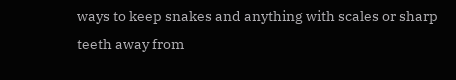ways to keep snakes and anything with scales or sharp teeth away from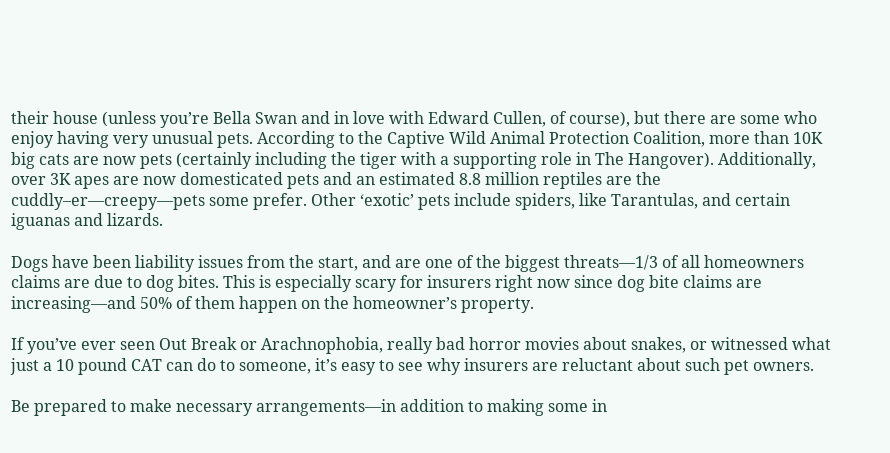their house (unless you’re Bella Swan and in love with Edward Cullen, of course), but there are some who enjoy having very unusual pets. According to the Captive Wild Animal Protection Coalition, more than 10K big cats are now pets (certainly including the tiger with a supporting role in The Hangover). Additionally, over 3K apes are now domesticated pets and an estimated 8.8 million reptiles are the cuddly–er—creepy—pets some prefer. Other ‘exotic’ pets include spiders, like Tarantulas, and certain iguanas and lizards.

Dogs have been liability issues from the start, and are one of the biggest threats—1/3 of all homeowners claims are due to dog bites. This is especially scary for insurers right now since dog bite claims are increasing—and 50% of them happen on the homeowner’s property.

If you’ve ever seen Out Break or Arachnophobia, really bad horror movies about snakes, or witnessed what just a 10 pound CAT can do to someone, it’s easy to see why insurers are reluctant about such pet owners.

Be prepared to make necessary arrangements—in addition to making some in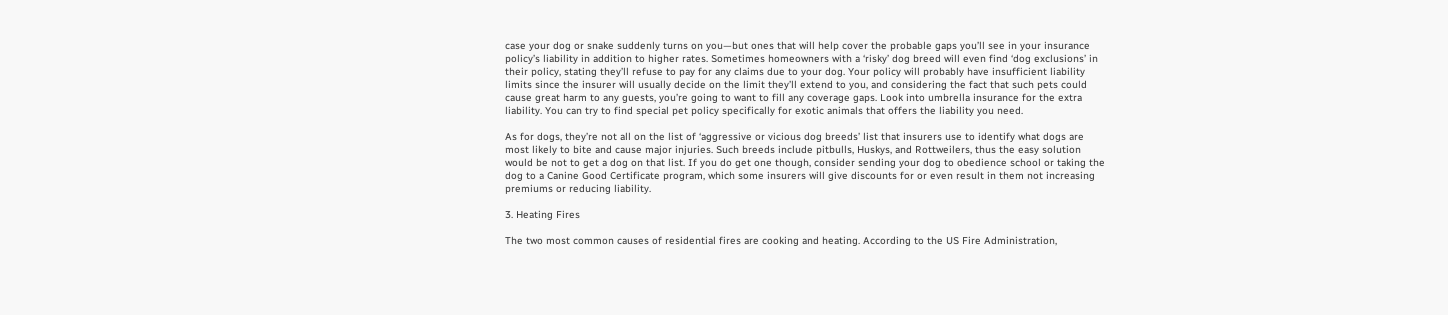case your dog or snake suddenly turns on you—but ones that will help cover the probable gaps you’ll see in your insurance policy’s liability in addition to higher rates. Sometimes homeowners with a ‘risky’ dog breed will even find ‘dog exclusions’ in their policy, stating they’ll refuse to pay for any claims due to your dog. Your policy will probably have insufficient liability limits since the insurer will usually decide on the limit they’ll extend to you, and considering the fact that such pets could cause great harm to any guests, you’re going to want to fill any coverage gaps. Look into umbrella insurance for the extra liability. You can try to find special pet policy specifically for exotic animals that offers the liability you need.

As for dogs, they’re not all on the list of ‘aggressive or vicious dog breeds’ list that insurers use to identify what dogs are most likely to bite and cause major injuries. Such breeds include pitbulls, Huskys, and Rottweilers, thus the easy solution would be not to get a dog on that list. If you do get one though, consider sending your dog to obedience school or taking the dog to a Canine Good Certificate program, which some insurers will give discounts for or even result in them not increasing premiums or reducing liability.

3. Heating Fires

The two most common causes of residential fires are cooking and heating. According to the US Fire Administration,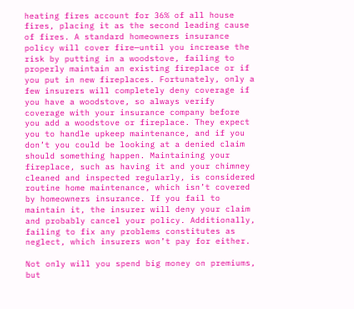heating fires account for 36% of all house fires, placing it as the second leading cause of fires. A standard homeowners insurance policy will cover fire—until you increase the risk by putting in a woodstove, failing to properly maintain an existing fireplace or if you put in new fireplaces. Fortunately, only a few insurers will completely deny coverage if you have a woodstove, so always verify coverage with your insurance company before you add a woodstove or fireplace. They expect you to handle upkeep maintenance, and if you don’t you could be looking at a denied claim should something happen. Maintaining your fireplace, such as having it and your chimney cleaned and inspected regularly, is considered routine home maintenance, which isn’t covered by homeowners insurance. If you fail to maintain it, the insurer will deny your claim and probably cancel your policy. Additionally, failing to fix any problems constitutes as neglect, which insurers won’t pay for either.

Not only will you spend big money on premiums, but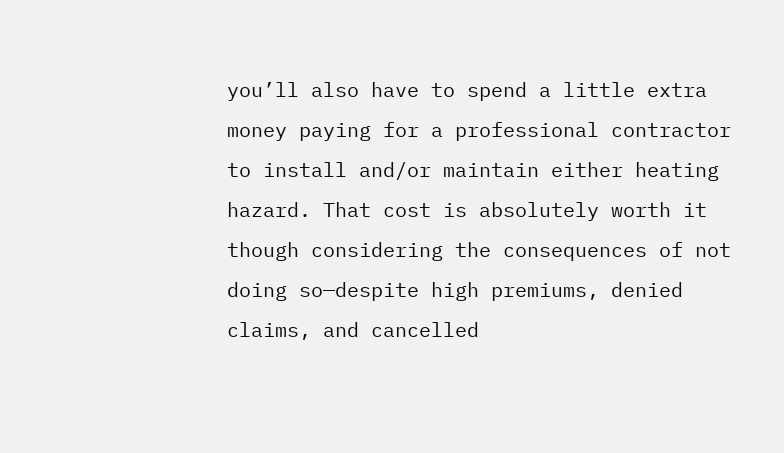you’ll also have to spend a little extra money paying for a professional contractor to install and/or maintain either heating hazard. That cost is absolutely worth it though considering the consequences of not doing so—despite high premiums, denied claims, and cancelled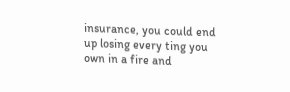insurance, you could end up losing every ting you own in a fire and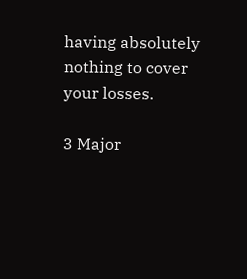having absolutely nothing to cover your losses.

3 Major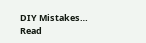DIY Mistakes… Read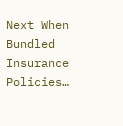Next When Bundled Insurance Policies…